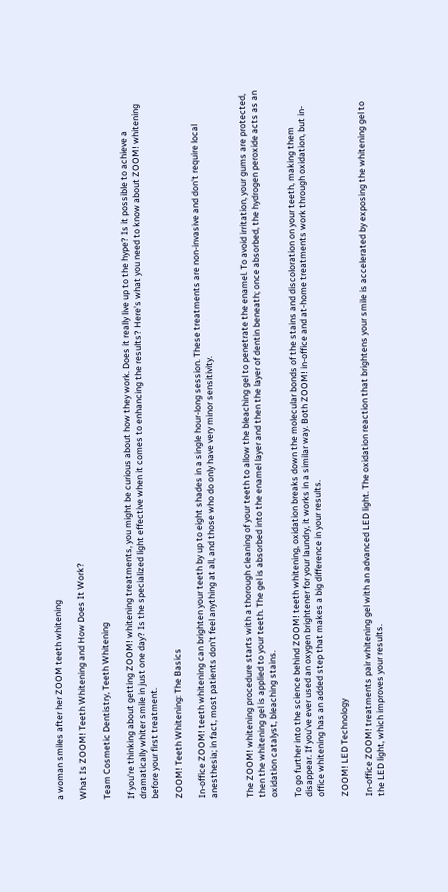a woman smiles after her ZOOM teeth whitening

What Is ZOOM! Teeth Whitening and How Does It Work?

Team Cosmetic Dentistry, Teeth Whitening

If you're thinking about getting ZOOM! whitening treatments, you might be curious about how they work. Does it really live up to the hype? Is it possible to achieve a dramatically whiter smile in just one day? Is the specialized light effective when it comes to enhancing the results? Here’s what you need to know about ZOOM! whitening before your first treatment.

ZOOM! Teeth Whitening: The Basics

In-office ZOOM! teeth whitening can brighten your teeth by up to eight shades in a single hour-long session. These treatments are non-invasive and don't require local anesthesia; in fact, most patients don't feel anything at all, and those who do only have very minor sensitivity.


The ZOOM! whitening procedure starts with a thorough cleaning of your teeth to allow the bleaching gel to penetrate the enamel. To avoid irritation, your gums are protected, then the whitening gel is applied to your teeth. The gel is absorbed into the enamel layer and then the layer of dentin beneath; once absorbed, the hydrogen peroxide acts as an oxidation catalyst, bleaching stains.

To go further into the science behind ZOOM! teeth whitening, oxidation breaks down the molecular bonds of the stains and discoloration on your teeth, making them disappear. If you’ve ever used an oxygen brightener for your laundry, it works in a similar way. Both ZOOM! in-office and at-home treatments work through oxidation, but in-office whitening has an added step that makes a big difference in your results.

ZOOM! LED Technology

In-office ZOOM! treatments pair whitening gel with an advanced LED light. The oxidation reaction that brightens your smile is accelerated by exposing the whitening gel to the LED light, which improves your results.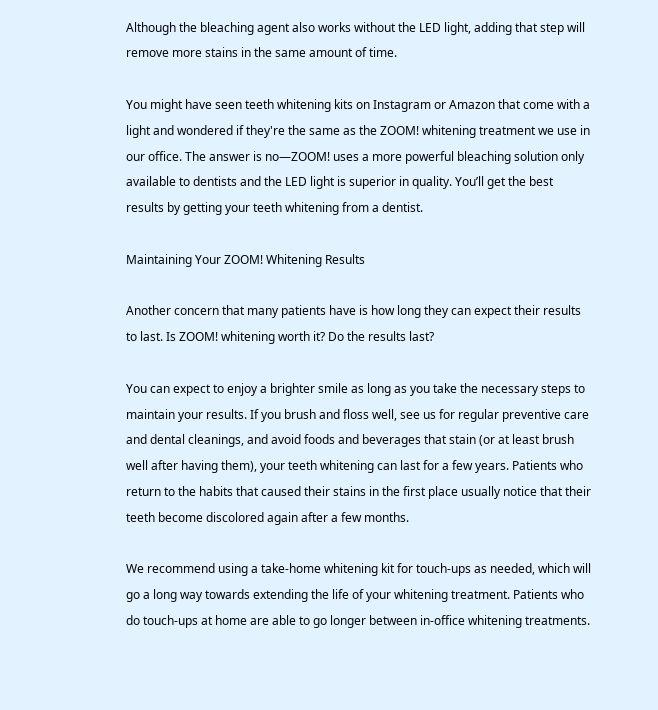Although the bleaching agent also works without the LED light, adding that step will remove more stains in the same amount of time.

You might have seen teeth whitening kits on Instagram or Amazon that come with a light and wondered if they're the same as the ZOOM! whitening treatment we use in our office. The answer is no—ZOOM! uses a more powerful bleaching solution only available to dentists and the LED light is superior in quality. You’ll get the best results by getting your teeth whitening from a dentist.

Maintaining Your ZOOM! Whitening Results

Another concern that many patients have is how long they can expect their results to last. Is ZOOM! whitening worth it? Do the results last?

You can expect to enjoy a brighter smile as long as you take the necessary steps to maintain your results. If you brush and floss well, see us for regular preventive care and dental cleanings, and avoid foods and beverages that stain (or at least brush well after having them), your teeth whitening can last for a few years. Patients who return to the habits that caused their stains in the first place usually notice that their teeth become discolored again after a few months.

We recommend using a take-home whitening kit for touch-ups as needed, which will go a long way towards extending the life of your whitening treatment. Patients who do touch-ups at home are able to go longer between in-office whitening treatments.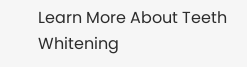Learn More About Teeth Whitening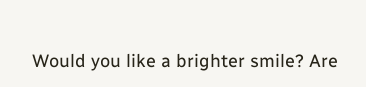Would you like a brighter smile? Are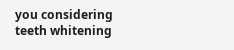you considering teeth whitening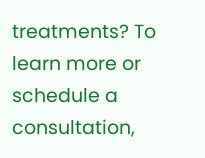treatments? To learn more or schedule a consultation,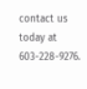contact us today at 603-228-9276.